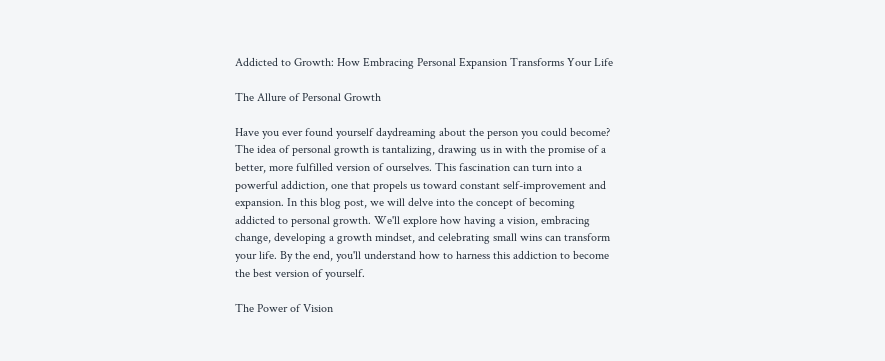Addicted to Growth: How Embracing Personal Expansion Transforms Your Life

The Allure of Personal Growth

Have you ever found yourself daydreaming about the person you could become? The idea of personal growth is tantalizing, drawing us in with the promise of a better, more fulfilled version of ourselves. This fascination can turn into a powerful addiction, one that propels us toward constant self-improvement and expansion. In this blog post, we will delve into the concept of becoming addicted to personal growth. We'll explore how having a vision, embracing change, developing a growth mindset, and celebrating small wins can transform your life. By the end, you'll understand how to harness this addiction to become the best version of yourself.

The Power of Vision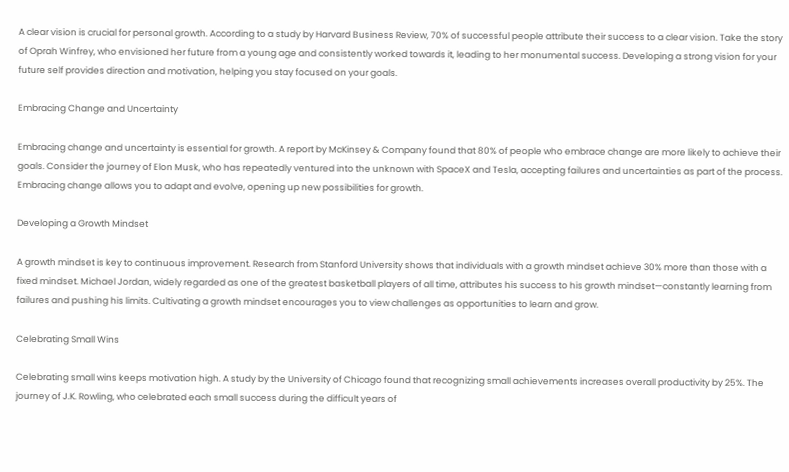A clear vision is crucial for personal growth. According to a study by Harvard Business Review, 70% of successful people attribute their success to a clear vision. Take the story of Oprah Winfrey, who envisioned her future from a young age and consistently worked towards it, leading to her monumental success. Developing a strong vision for your future self provides direction and motivation, helping you stay focused on your goals.

Embracing Change and Uncertainty

Embracing change and uncertainty is essential for growth. A report by McKinsey & Company found that 80% of people who embrace change are more likely to achieve their goals. Consider the journey of Elon Musk, who has repeatedly ventured into the unknown with SpaceX and Tesla, accepting failures and uncertainties as part of the process. Embracing change allows you to adapt and evolve, opening up new possibilities for growth.

Developing a Growth Mindset

A growth mindset is key to continuous improvement. Research from Stanford University shows that individuals with a growth mindset achieve 30% more than those with a fixed mindset. Michael Jordan, widely regarded as one of the greatest basketball players of all time, attributes his success to his growth mindset—constantly learning from failures and pushing his limits. Cultivating a growth mindset encourages you to view challenges as opportunities to learn and grow.

Celebrating Small Wins

Celebrating small wins keeps motivation high. A study by the University of Chicago found that recognizing small achievements increases overall productivity by 25%. The journey of J.K. Rowling, who celebrated each small success during the difficult years of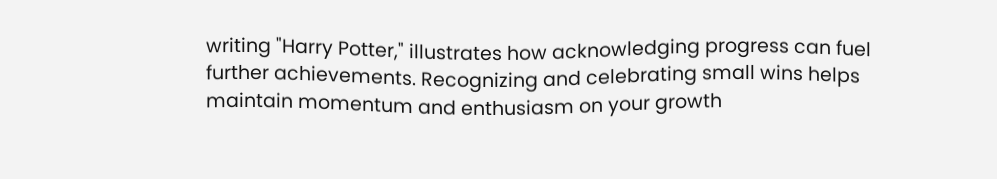writing "Harry Potter," illustrates how acknowledging progress can fuel further achievements. Recognizing and celebrating small wins helps maintain momentum and enthusiasm on your growth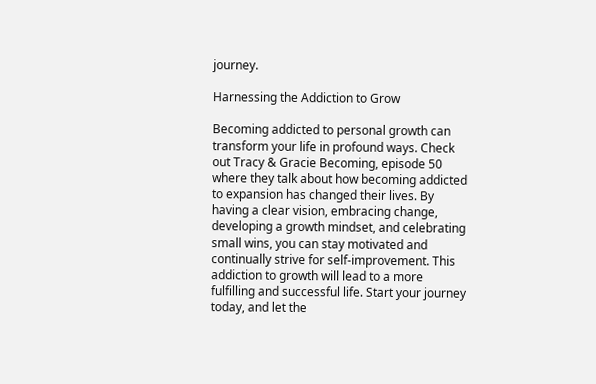journey.

Harnessing the Addiction to Grow

Becoming addicted to personal growth can transform your life in profound ways. Check out Tracy & Gracie Becoming, episode 50 where they talk about how becoming addicted to expansion has changed their lives. By having a clear vision, embracing change, developing a growth mindset, and celebrating small wins, you can stay motivated and continually strive for self-improvement. This addiction to growth will lead to a more fulfilling and successful life. Start your journey today, and let the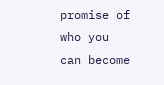promise of who you can become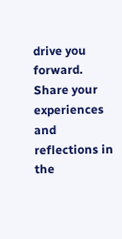drive you forward. Share your experiences and reflections in the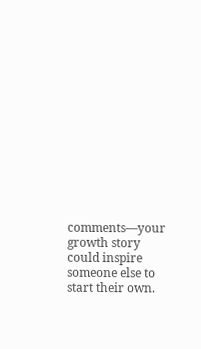comments—your growth story could inspire someone else to start their own.